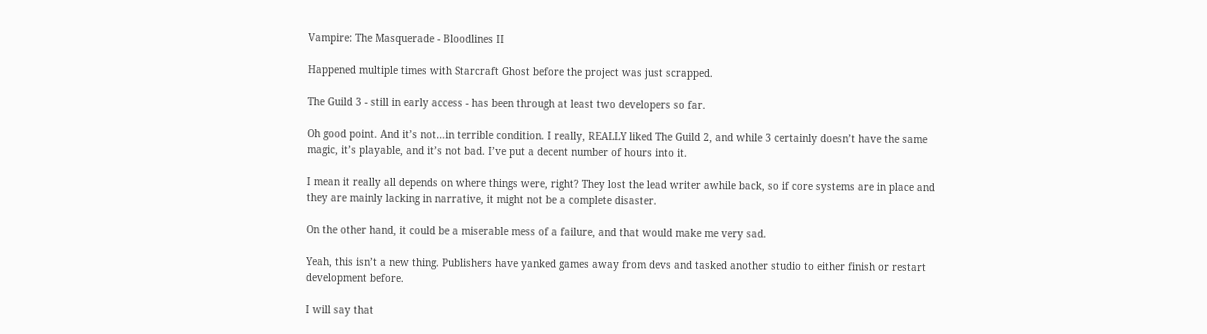Vampire: The Masquerade - Bloodlines II

Happened multiple times with Starcraft Ghost before the project was just scrapped.

The Guild 3 - still in early access - has been through at least two developers so far.

Oh good point. And it’s not…in terrible condition. I really, REALLY liked The Guild 2, and while 3 certainly doesn’t have the same magic, it’s playable, and it’s not bad. I’ve put a decent number of hours into it.

I mean it really all depends on where things were, right? They lost the lead writer awhile back, so if core systems are in place and they are mainly lacking in narrative, it might not be a complete disaster.

On the other hand, it could be a miserable mess of a failure, and that would make me very sad.

Yeah, this isn’t a new thing. Publishers have yanked games away from devs and tasked another studio to either finish or restart development before.

I will say that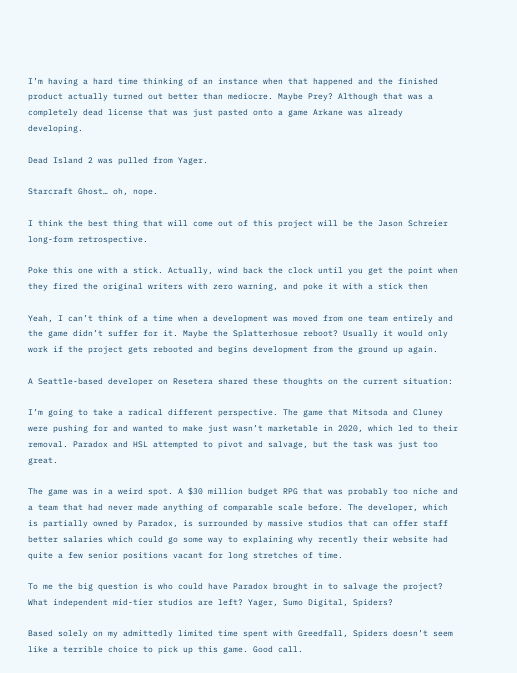I’m having a hard time thinking of an instance when that happened and the finished product actually turned out better than mediocre. Maybe Prey? Although that was a completely dead license that was just pasted onto a game Arkane was already developing.

Dead Island 2 was pulled from Yager.

Starcraft Ghost… oh, nope.

I think the best thing that will come out of this project will be the Jason Schreier long-form retrospective.

Poke this one with a stick. Actually, wind back the clock until you get the point when they fired the original writers with zero warning, and poke it with a stick then

Yeah, I can’t think of a time when a development was moved from one team entirely and the game didn’t suffer for it. Maybe the Splatterhosue reboot? Usually it would only work if the project gets rebooted and begins development from the ground up again.

A Seattle-based developer on Resetera shared these thoughts on the current situation:

I’m going to take a radical different perspective. The game that Mitsoda and Cluney were pushing for and wanted to make just wasn’t marketable in 2020, which led to their removal. Paradox and HSL attempted to pivot and salvage, but the task was just too great.

The game was in a weird spot. A $30 million budget RPG that was probably too niche and a team that had never made anything of comparable scale before. The developer, which is partially owned by Paradox, is surrounded by massive studios that can offer staff better salaries which could go some way to explaining why recently their website had quite a few senior positions vacant for long stretches of time.

To me the big question is who could have Paradox brought in to salvage the project? What independent mid-tier studios are left? Yager, Sumo Digital, Spiders?

Based solely on my admittedly limited time spent with Greedfall, Spiders doesn’t seem like a terrible choice to pick up this game. Good call.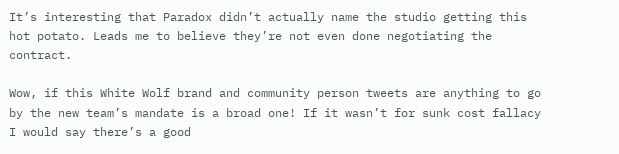It’s interesting that Paradox didn’t actually name the studio getting this hot potato. Leads me to believe they’re not even done negotiating the contract.

Wow, if this White Wolf brand and community person tweets are anything to go by the new team’s mandate is a broad one! If it wasn’t for sunk cost fallacy I would say there’s a good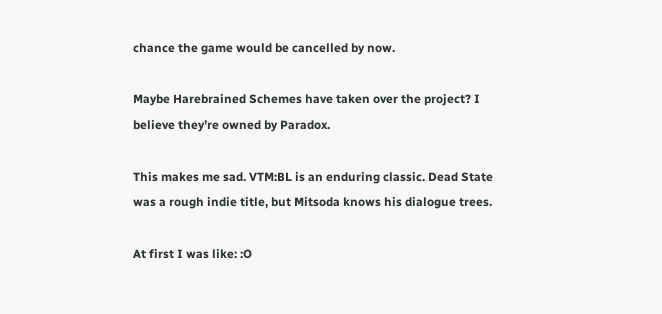chance the game would be cancelled by now.

Maybe Harebrained Schemes have taken over the project? I believe they’re owned by Paradox.

This makes me sad. VTM:BL is an enduring classic. Dead State was a rough indie title, but Mitsoda knows his dialogue trees.

At first I was like: :O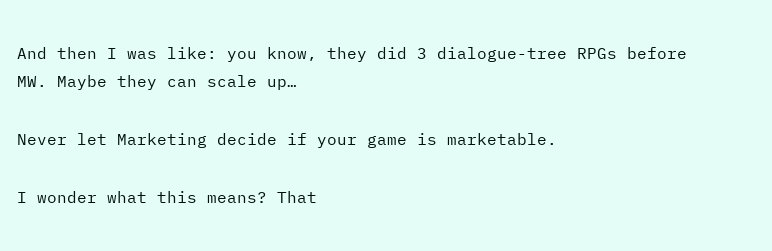And then I was like: you know, they did 3 dialogue-tree RPGs before MW. Maybe they can scale up…

Never let Marketing decide if your game is marketable.

I wonder what this means? That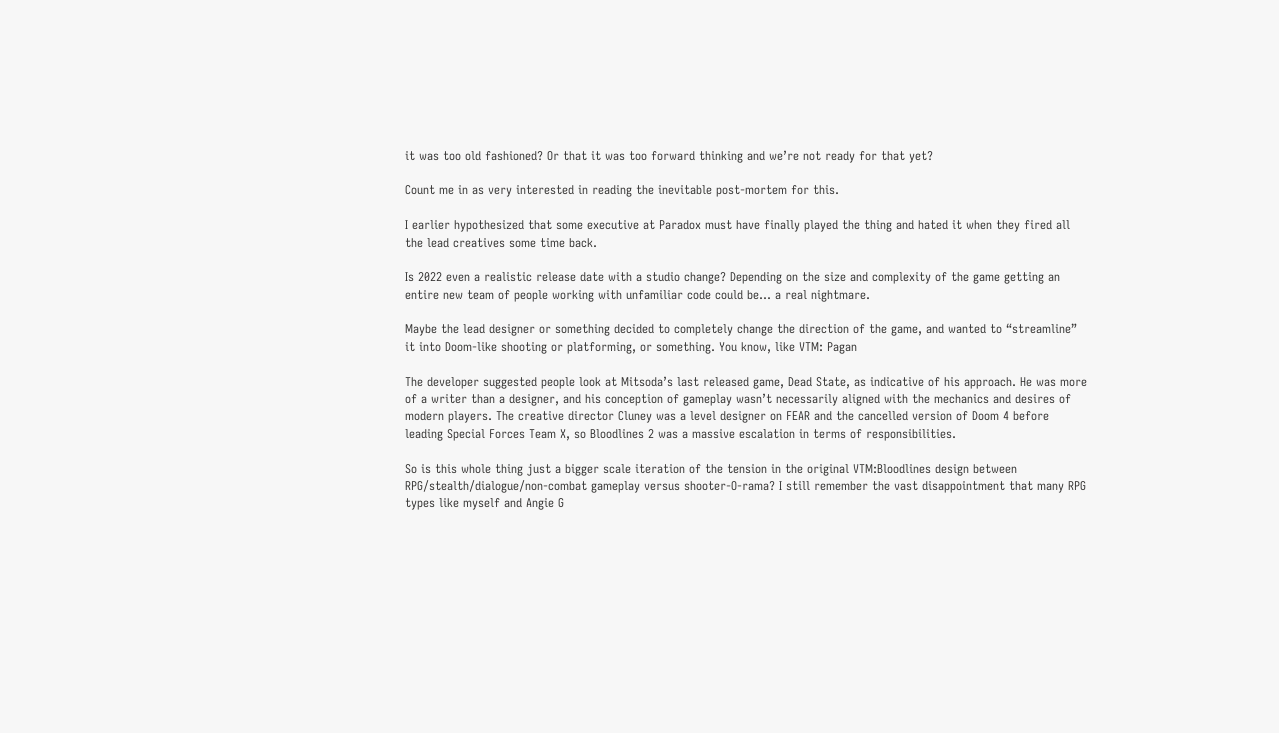it was too old fashioned? Or that it was too forward thinking and we’re not ready for that yet?

Count me in as very interested in reading the inevitable post-mortem for this.

I earlier hypothesized that some executive at Paradox must have finally played the thing and hated it when they fired all the lead creatives some time back.

Is 2022 even a realistic release date with a studio change? Depending on the size and complexity of the game getting an entire new team of people working with unfamiliar code could be… a real nightmare.

Maybe the lead designer or something decided to completely change the direction of the game, and wanted to “streamline” it into Doom-like shooting or platforming, or something. You know, like VTM: Pagan

The developer suggested people look at Mitsoda’s last released game, Dead State, as indicative of his approach. He was more of a writer than a designer, and his conception of gameplay wasn’t necessarily aligned with the mechanics and desires of modern players. The creative director Cluney was a level designer on FEAR and the cancelled version of Doom 4 before leading Special Forces Team X, so Bloodlines 2 was a massive escalation in terms of responsibilities.

So is this whole thing just a bigger scale iteration of the tension in the original VTM:Bloodlines design between RPG/stealth/dialogue/non-combat gameplay versus shooter-O-rama? I still remember the vast disappointment that many RPG types like myself and Angie G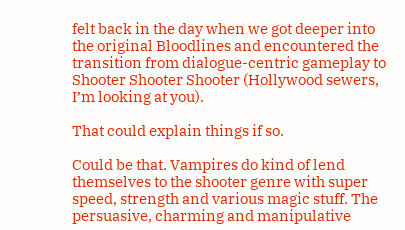felt back in the day when we got deeper into the original Bloodlines and encountered the transition from dialogue-centric gameplay to Shooter Shooter Shooter (Hollywood sewers, I’m looking at you).

That could explain things if so.

Could be that. Vampires do kind of lend themselves to the shooter genre with super speed, strength and various magic stuff. The persuasive, charming and manipulative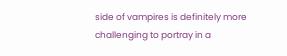side of vampires is definitely more challenging to portray in a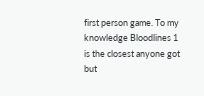first person game. To my knowledge Bloodlines 1 is the closest anyone got but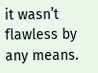it wasn’t flawless by any means.